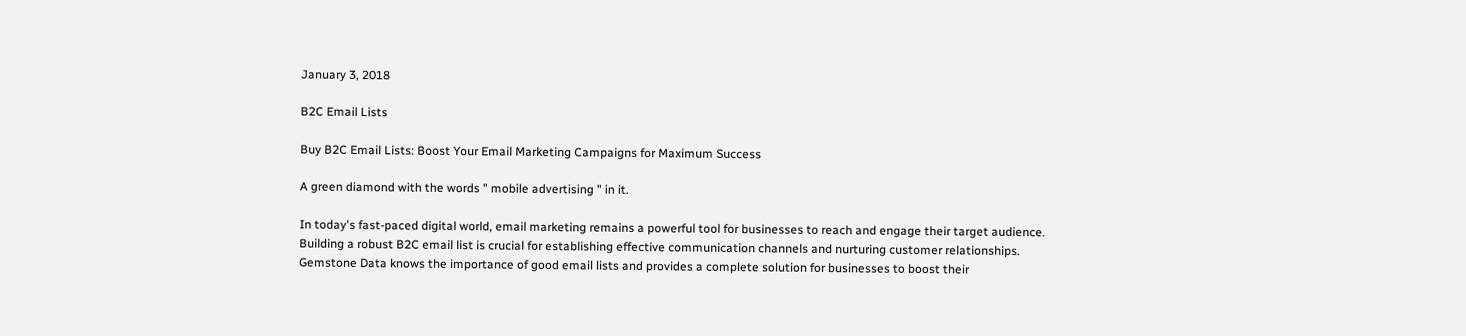January 3, 2018

B2C Email Lists

Buy B2C Email Lists: Boost Your Email Marketing Campaigns for Maximum Success

A green diamond with the words " mobile advertising " in it.

In today's fast-paced digital world, email marketing remains a powerful tool for businesses to reach and engage their target audience. Building a robust B2C email list is crucial for establishing effective communication channels and nurturing customer relationships. Gemstone Data knows the importance of good email lists and provides a complete solution for businesses to boost their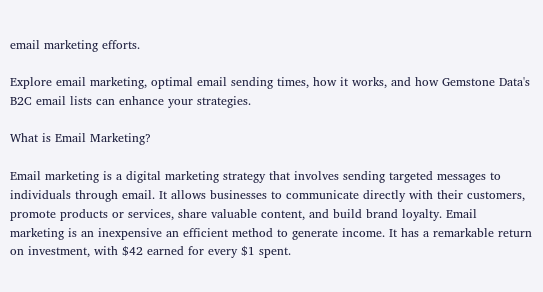email marketing efforts.

Explore email marketing, optimal email sending times, how it works, and how Gemstone Data's B2C email lists can enhance your strategies.

What is Email Marketing?

Email marketing is a digital marketing strategy that involves sending targeted messages to individuals through email. It allows businesses to communicate directly with their customers, promote products or services, share valuable content, and build brand loyalty. Email marketing is an inexpensive an efficient method to generate income. It has a remarkable return on investment, with $42 earned for every $1 spent.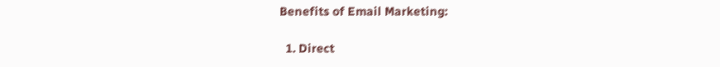Benefits of Email Marketing:

  1. Direct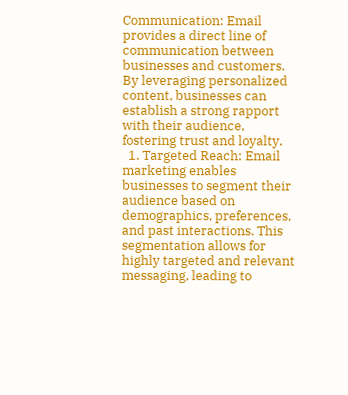Communication: Email provides a direct line of communication between businesses and customers. By leveraging personalized content, businesses can establish a strong rapport with their audience, fostering trust and loyalty.
  1. Targeted Reach: Email marketing enables businesses to segment their audience based on demographics, preferences, and past interactions. This segmentation allows for highly targeted and relevant messaging, leading to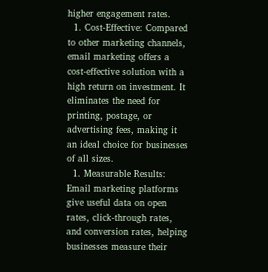higher engagement rates.
  1. Cost-Effective: Compared to other marketing channels, email marketing offers a cost-effective solution with a high return on investment. It eliminates the need for printing, postage, or advertising fees, making it an ideal choice for businesses of all sizes.
  1. Measurable Results: Email marketing platforms give useful data on open rates, click-through rates, and conversion rates, helping businesses measure their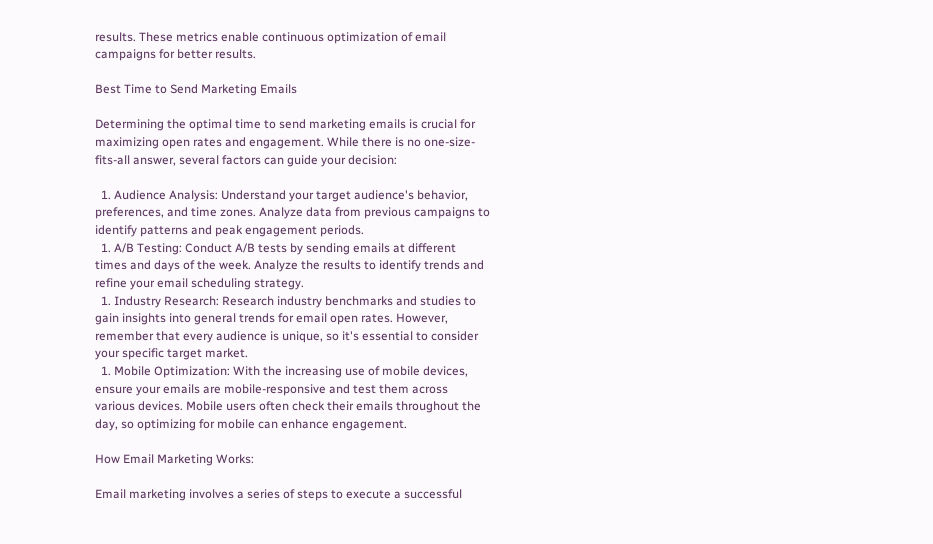results. These metrics enable continuous optimization of email campaigns for better results.

Best Time to Send Marketing Emails

Determining the optimal time to send marketing emails is crucial for maximizing open rates and engagement. While there is no one-size-fits-all answer, several factors can guide your decision:

  1. Audience Analysis: Understand your target audience's behavior, preferences, and time zones. Analyze data from previous campaigns to identify patterns and peak engagement periods.
  1. A/B Testing: Conduct A/B tests by sending emails at different times and days of the week. Analyze the results to identify trends and refine your email scheduling strategy.
  1. Industry Research: Research industry benchmarks and studies to gain insights into general trends for email open rates. However, remember that every audience is unique, so it's essential to consider your specific target market.
  1. Mobile Optimization: With the increasing use of mobile devices, ensure your emails are mobile-responsive and test them across various devices. Mobile users often check their emails throughout the day, so optimizing for mobile can enhance engagement.

How Email Marketing Works:

Email marketing involves a series of steps to execute a successful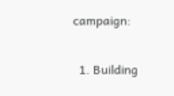campaign:

  1. Building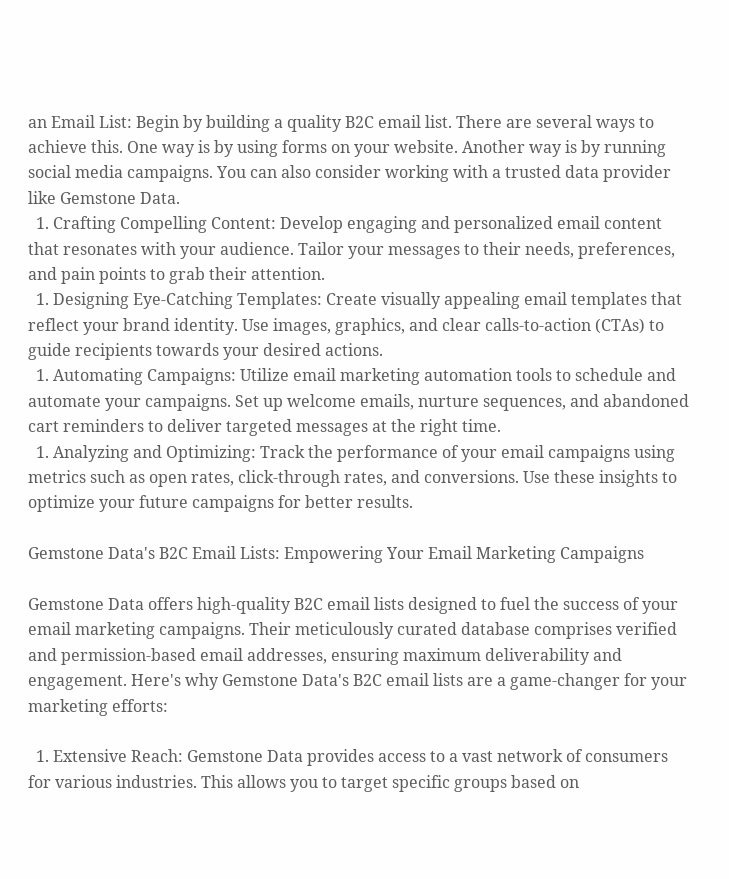an Email List: Begin by building a quality B2C email list. There are several ways to achieve this. One way is by using forms on your website. Another way is by running social media campaigns. You can also consider working with a trusted data provider like Gemstone Data.
  1. Crafting Compelling Content: Develop engaging and personalized email content that resonates with your audience. Tailor your messages to their needs, preferences, and pain points to grab their attention.
  1. Designing Eye-Catching Templates: Create visually appealing email templates that reflect your brand identity. Use images, graphics, and clear calls-to-action (CTAs) to guide recipients towards your desired actions.
  1. Automating Campaigns: Utilize email marketing automation tools to schedule and automate your campaigns. Set up welcome emails, nurture sequences, and abandoned cart reminders to deliver targeted messages at the right time.
  1. Analyzing and Optimizing: Track the performance of your email campaigns using metrics such as open rates, click-through rates, and conversions. Use these insights to optimize your future campaigns for better results.

Gemstone Data's B2C Email Lists: Empowering Your Email Marketing Campaigns

Gemstone Data offers high-quality B2C email lists designed to fuel the success of your email marketing campaigns. Their meticulously curated database comprises verified and permission-based email addresses, ensuring maximum deliverability and engagement. Here's why Gemstone Data's B2C email lists are a game-changer for your marketing efforts:

  1. Extensive Reach: Gemstone Data provides access to a vast network of consumers for various industries. This allows you to target specific groups based on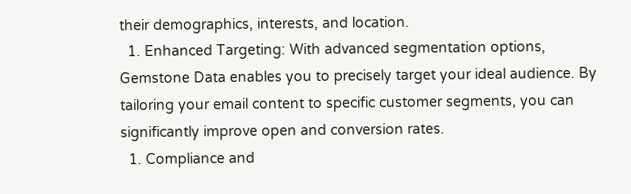their demographics, interests, and location.
  1. Enhanced Targeting: With advanced segmentation options, Gemstone Data enables you to precisely target your ideal audience. By tailoring your email content to specific customer segments, you can significantly improve open and conversion rates.
  1. Compliance and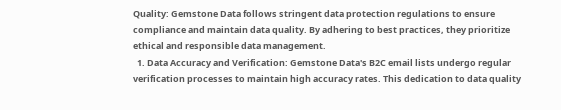Quality: Gemstone Data follows stringent data protection regulations to ensure compliance and maintain data quality. By adhering to best practices, they prioritize ethical and responsible data management.
  1. Data Accuracy and Verification: Gemstone Data's B2C email lists undergo regular verification processes to maintain high accuracy rates. This dedication to data quality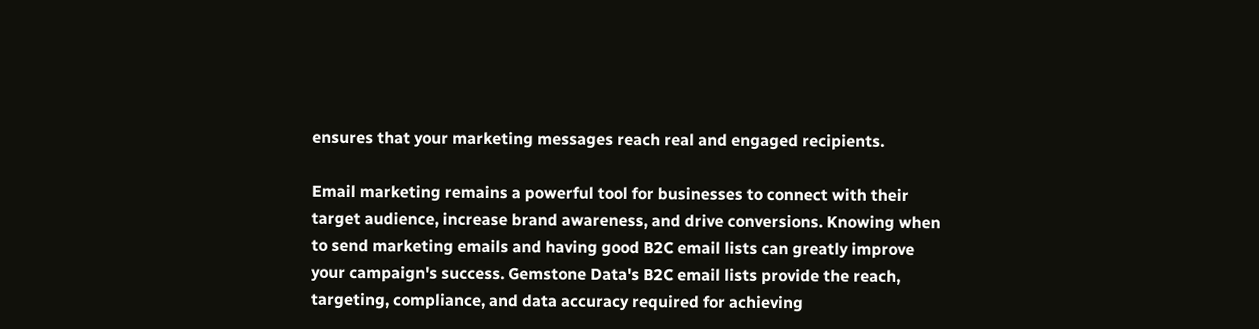ensures that your marketing messages reach real and engaged recipients.

Email marketing remains a powerful tool for businesses to connect with their target audience, increase brand awareness, and drive conversions. Knowing when to send marketing emails and having good B2C email lists can greatly improve your campaign's success. Gemstone Data's B2C email lists provide the reach, targeting, compliance, and data accuracy required for achieving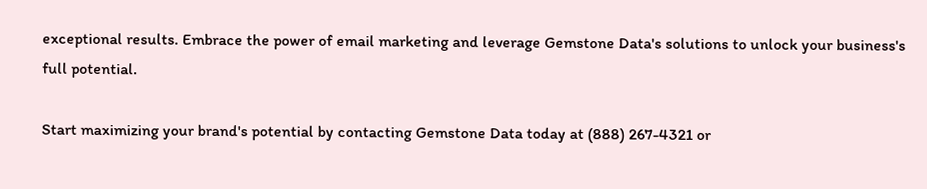exceptional results. Embrace the power of email marketing and leverage Gemstone Data's solutions to unlock your business's full potential.

Start maximizing your brand's potential by contacting Gemstone Data today at (888) 267-4321 or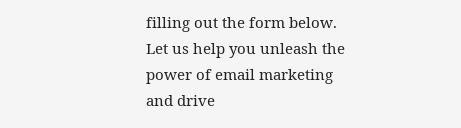filling out the form below. Let us help you unleash the power of email marketing and drive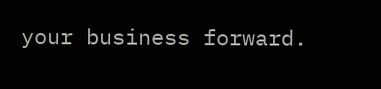your business forward.